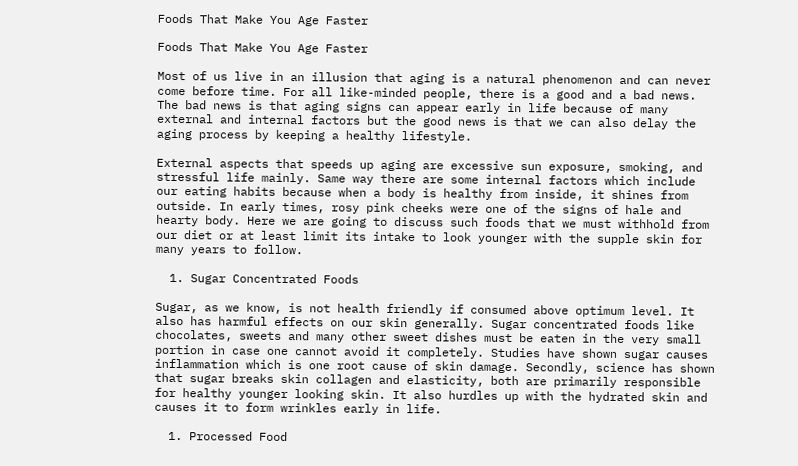Foods That Make You Age Faster

Foods That Make You Age Faster

Most of us live in an illusion that aging is a natural phenomenon and can never come before time. For all like-minded people, there is a good and a bad news. The bad news is that aging signs can appear early in life because of many external and internal factors but the good news is that we can also delay the aging process by keeping a healthy lifestyle.

External aspects that speeds up aging are excessive sun exposure, smoking, and stressful life mainly. Same way there are some internal factors which include our eating habits because when a body is healthy from inside, it shines from outside. In early times, rosy pink cheeks were one of the signs of hale and hearty body. Here we are going to discuss such foods that we must withhold from our diet or at least limit its intake to look younger with the supple skin for many years to follow.

  1. Sugar Concentrated Foods

Sugar, as we know, is not health friendly if consumed above optimum level. It also has harmful effects on our skin generally. Sugar concentrated foods like chocolates, sweets and many other sweet dishes must be eaten in the very small portion in case one cannot avoid it completely. Studies have shown sugar causes inflammation which is one root cause of skin damage. Secondly, science has shown that sugar breaks skin collagen and elasticity, both are primarily responsible for healthy younger looking skin. It also hurdles up with the hydrated skin and causes it to form wrinkles early in life.

  1. Processed Food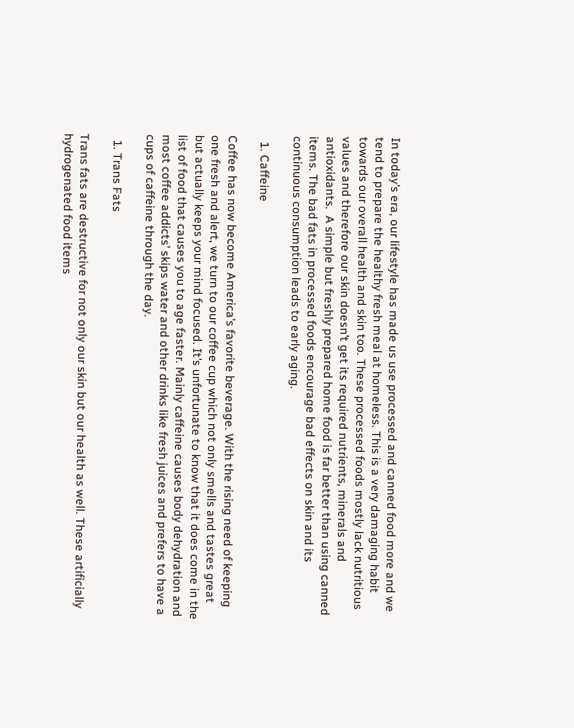In today’s era, our lifestyle has made us use processed and canned food more and we tend to prepare the healthy fresh meal at homeless. This is a very damaging habit towards our overall health and skin too. These processed foods mostly lack nutritious values and therefore our skin doesn’t get its required nutrients, minerals and antioxidants.  A simple but freshly prepared home food is far better than using canned items. The bad fats in processed foods encourage bad effects on skin and its continuous consumption leads to early aging.

  1. Caffeine

Coffee has now become America’s favorite beverage. With the rising need of keeping one fresh and alert, we turn to our coffee cup which not only smells and tastes great but actually keeps your mind focused. It’s unfortunate to know that it does come in the list of food that causes you to age faster. Mainly caffeine causes body dehydration and most coffee addicts’ skips water and other drinks like fresh juices and prefers to have a cups of caffeine through the day.

  1. Trans Fats

Trans fats are destructive for not only our skin but our health as well. These artificially hydrogenated food items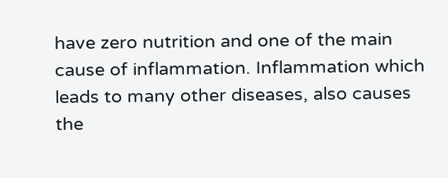have zero nutrition and one of the main cause of inflammation. Inflammation which leads to many other diseases, also causes the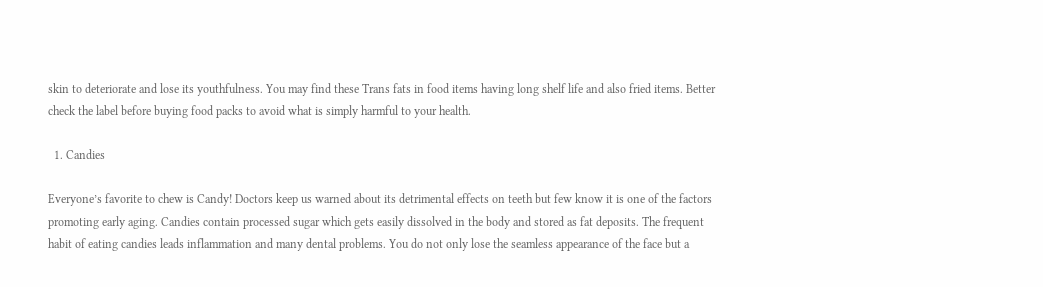skin to deteriorate and lose its youthfulness. You may find these Trans fats in food items having long shelf life and also fried items. Better check the label before buying food packs to avoid what is simply harmful to your health.

  1. Candies

Everyone’s favorite to chew is Candy! Doctors keep us warned about its detrimental effects on teeth but few know it is one of the factors promoting early aging. Candies contain processed sugar which gets easily dissolved in the body and stored as fat deposits. The frequent habit of eating candies leads inflammation and many dental problems. You do not only lose the seamless appearance of the face but a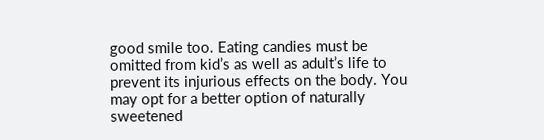good smile too. Eating candies must be omitted from kid’s as well as adult’s life to prevent its injurious effects on the body. You may opt for a better option of naturally sweetened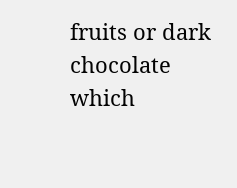fruits or dark chocolate which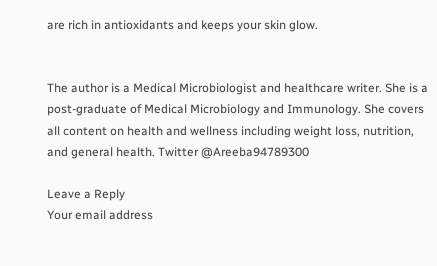are rich in antioxidants and keeps your skin glow.


The author is a Medical Microbiologist and healthcare writer. She is a post-graduate of Medical Microbiology and Immunology. She covers all content on health and wellness including weight loss, nutrition, and general health. Twitter @Areeba94789300

Leave a Reply
Your email address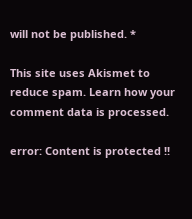will not be published. *

This site uses Akismet to reduce spam. Learn how your comment data is processed.

error: Content is protected !!